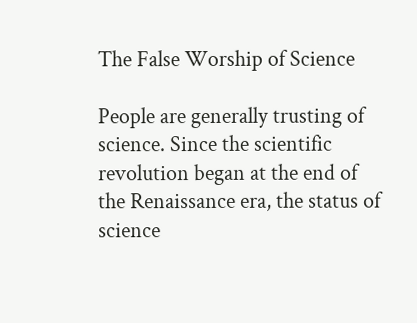The False Worship of Science

People are generally trusting of science. Since the scientific revolution began at the end of the Renaissance era, the status of science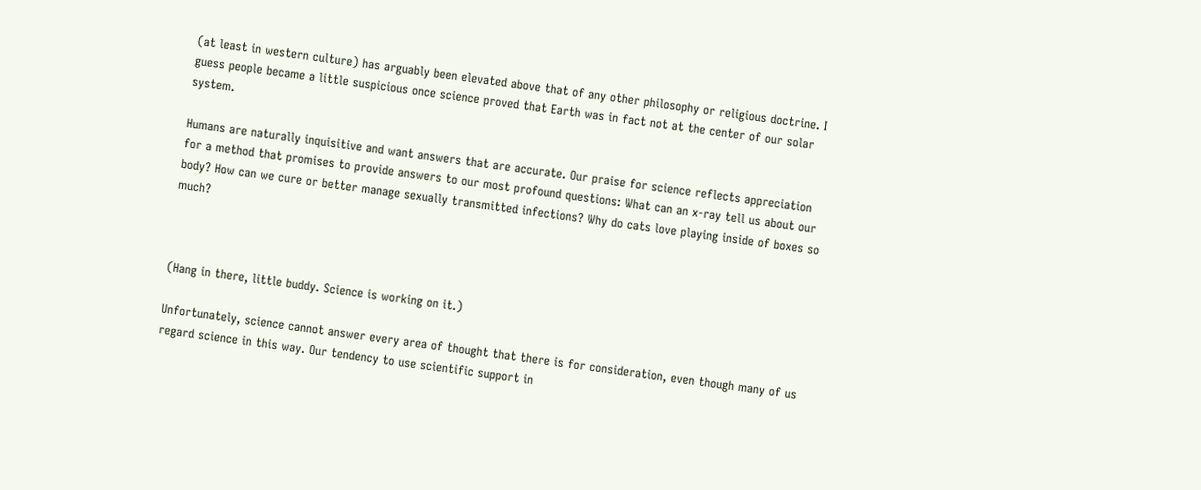(at least in western culture) has arguably been elevated above that of any other philosophy or religious doctrine. I guess people became a little suspicious once science proved that Earth was in fact not at the center of our solar system.

Humans are naturally inquisitive and want answers that are accurate. Our praise for science reflects appreciation for a method that promises to provide answers to our most profound questions: What can an x-ray tell us about our body? How can we cure or better manage sexually transmitted infections? Why do cats love playing inside of boxes so much?



(Hang in there, little buddy. Science is working on it.)

Unfortunately, science cannot answer every area of thought that there is for consideration, even though many of us regard science in this way. Our tendency to use scientific support in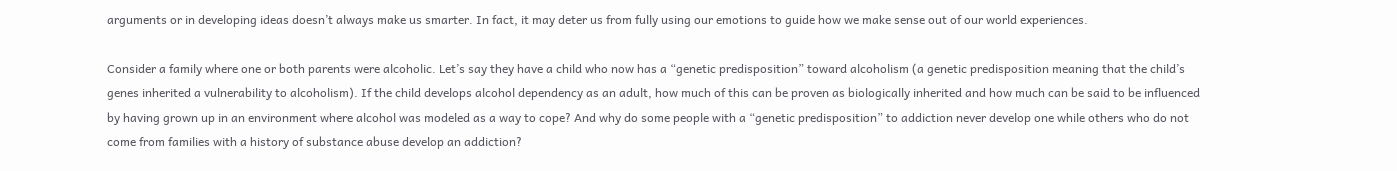arguments or in developing ideas doesn’t always make us smarter. In fact, it may deter us from fully using our emotions to guide how we make sense out of our world experiences.

Consider a family where one or both parents were alcoholic. Let’s say they have a child who now has a “genetic predisposition” toward alcoholism (a genetic predisposition meaning that the child’s genes inherited a vulnerability to alcoholism). If the child develops alcohol dependency as an adult, how much of this can be proven as biologically inherited and how much can be said to be influenced by having grown up in an environment where alcohol was modeled as a way to cope? And why do some people with a “genetic predisposition” to addiction never develop one while others who do not come from families with a history of substance abuse develop an addiction?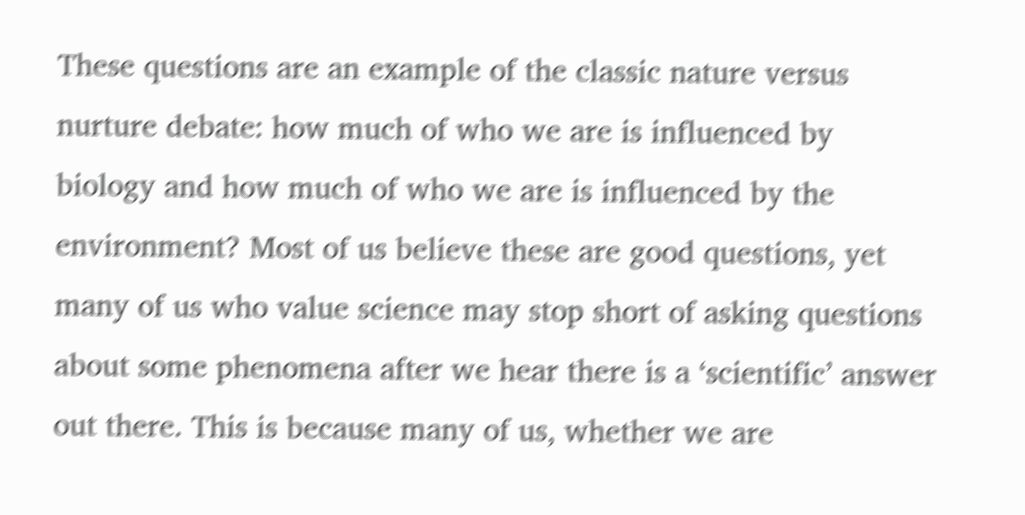These questions are an example of the classic nature versus nurture debate: how much of who we are is influenced by biology and how much of who we are is influenced by the environment? Most of us believe these are good questions, yet many of us who value science may stop short of asking questions about some phenomena after we hear there is a ‘scientific’ answer out there. This is because many of us, whether we are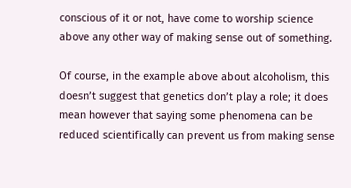conscious of it or not, have come to worship science above any other way of making sense out of something.

Of course, in the example above about alcoholism, this doesn’t suggest that genetics don’t play a role; it does mean however that saying some phenomena can be reduced scientifically can prevent us from making sense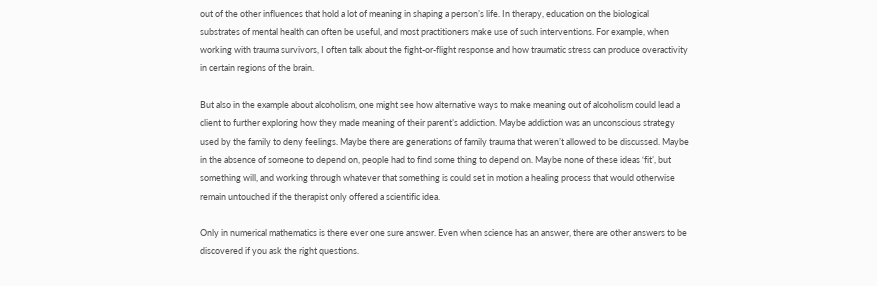out of the other influences that hold a lot of meaning in shaping a person’s life. In therapy, education on the biological substrates of mental health can often be useful, and most practitioners make use of such interventions. For example, when working with trauma survivors, I often talk about the fight-or-flight response and how traumatic stress can produce overactivity in certain regions of the brain.

But also in the example about alcoholism, one might see how alternative ways to make meaning out of alcoholism could lead a client to further exploring how they made meaning of their parent’s addiction. Maybe addiction was an unconscious strategy used by the family to deny feelings. Maybe there are generations of family trauma that weren’t allowed to be discussed. Maybe in the absence of someone to depend on, people had to find some thing to depend on. Maybe none of these ideas ‘fit’, but something will, and working through whatever that something is could set in motion a healing process that would otherwise remain untouched if the therapist only offered a scientific idea.

Only in numerical mathematics is there ever one sure answer. Even when science has an answer, there are other answers to be discovered if you ask the right questions.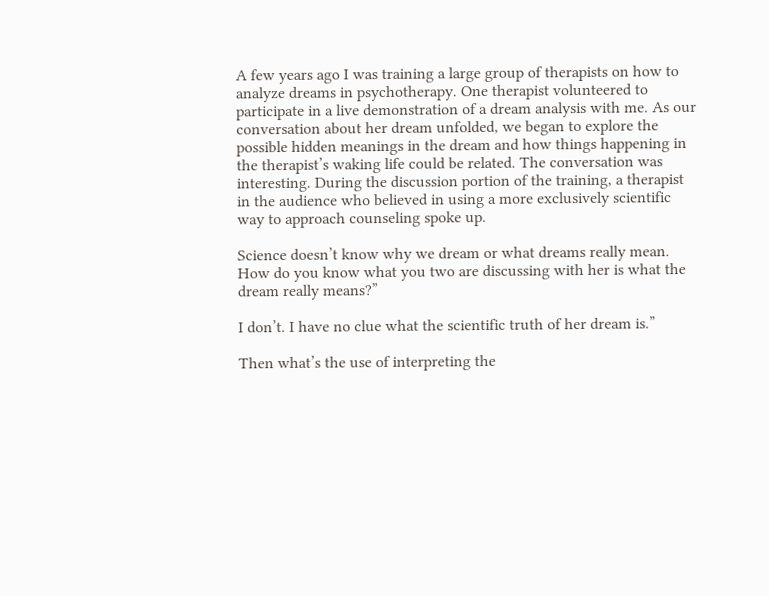A few years ago I was training a large group of therapists on how to analyze dreams in psychotherapy. One therapist volunteered to participate in a live demonstration of a dream analysis with me. As our conversation about her dream unfolded, we began to explore the possible hidden meanings in the dream and how things happening in the therapist’s waking life could be related. The conversation was interesting. During the discussion portion of the training, a therapist in the audience who believed in using a more exclusively scientific way to approach counseling spoke up.

Science doesn’t know why we dream or what dreams really mean. How do you know what you two are discussing with her is what the dream really means?”

I don’t. I have no clue what the scientific truth of her dream is.”

Then what’s the use of interpreting the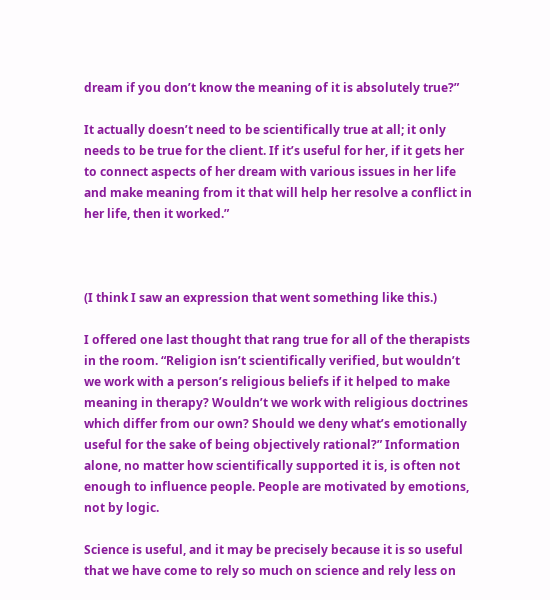dream if you don’t know the meaning of it is absolutely true?”

It actually doesn’t need to be scientifically true at all; it only needs to be true for the client. If it’s useful for her, if it gets her to connect aspects of her dream with various issues in her life and make meaning from it that will help her resolve a conflict in her life, then it worked.”



(I think I saw an expression that went something like this.)

I offered one last thought that rang true for all of the therapists in the room. “Religion isn’t scientifically verified, but wouldn’t we work with a person’s religious beliefs if it helped to make meaning in therapy? Wouldn’t we work with religious doctrines which differ from our own? Should we deny what’s emotionally useful for the sake of being objectively rational?” Information alone, no matter how scientifically supported it is, is often not enough to influence people. People are motivated by emotions, not by logic.

Science is useful, and it may be precisely because it is so useful that we have come to rely so much on science and rely less on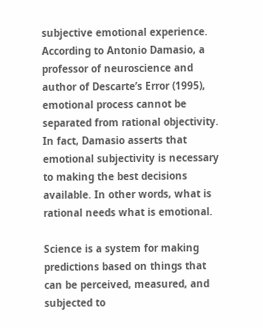subjective emotional experience. According to Antonio Damasio, a professor of neuroscience and author of Descarte’s Error (1995), emotional process cannot be separated from rational objectivity. In fact, Damasio asserts that emotional subjectivity is necessary to making the best decisions available. In other words, what is rational needs what is emotional.

Science is a system for making predictions based on things that can be perceived, measured, and subjected to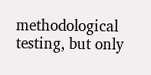methodological testing, but only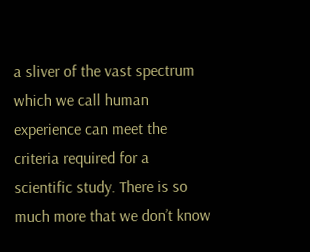a sliver of the vast spectrum which we call human experience can meet the criteria required for a scientific study. There is so much more that we don’t know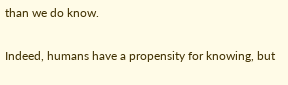than we do know.

Indeed, humans have a propensity for knowing, but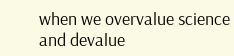when we overvalue science and devalue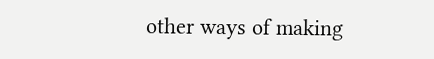other ways of making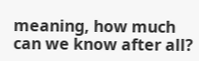meaning, how much can we know after all?